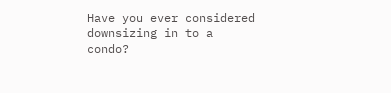Have you ever considered downsizing in to a condo?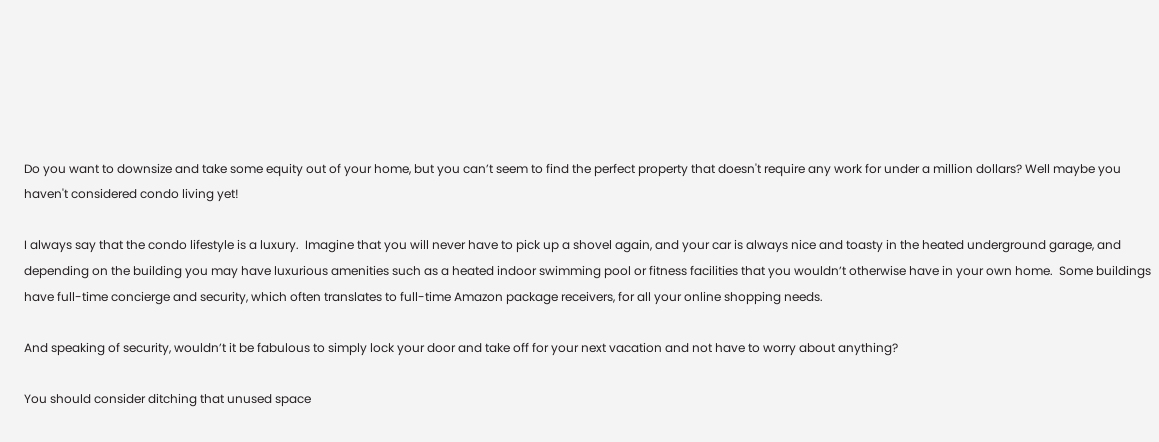Do you want to downsize and take some equity out of your home, but you can’t seem to find the perfect property that doesn't require any work for under a million dollars? Well maybe you haven't considered condo living yet!

I always say that the condo lifestyle is a luxury.  Imagine that you will never have to pick up a shovel again, and your car is always nice and toasty in the heated underground garage, and depending on the building you may have luxurious amenities such as a heated indoor swimming pool or fitness facilities that you wouldn’t otherwise have in your own home.  Some buildings have full-time concierge and security, which often translates to full-time Amazon package receivers, for all your online shopping needs.

And speaking of security, wouldn’t it be fabulous to simply lock your door and take off for your next vacation and not have to worry about anything?

You should consider ditching that unused space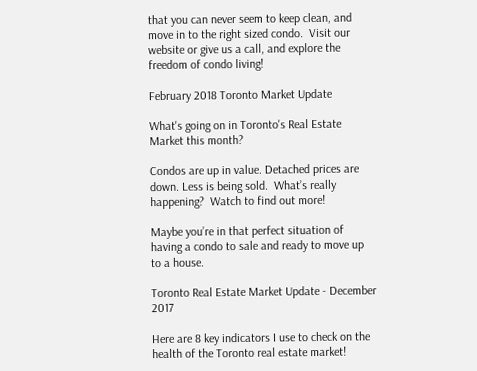that you can never seem to keep clean, and move in to the right sized condo.  Visit our website or give us a call, and explore the freedom of condo living!

February 2018 Toronto Market Update

What's going on in Toronto's Real Estate Market this month?

Condos are up in value. Detached prices are down. Less is being sold.  What’s really happening?  Watch to find out more!

Maybe you’re in that perfect situation of having a condo to sale and ready to move up to a house.

Toronto Real Estate Market Update - December 2017

Here are 8 key indicators I use to check on the health of the Toronto real estate market!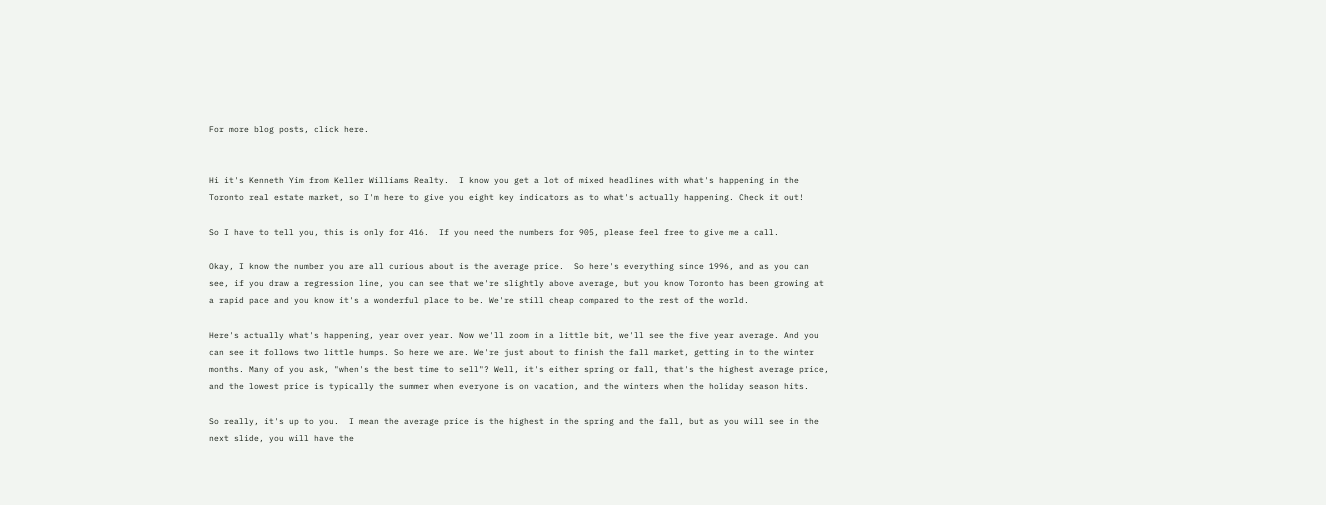For more blog posts, click here.


Hi it's Kenneth Yim from Keller Williams Realty.  I know you get a lot of mixed headlines with what's happening in the Toronto real estate market, so I'm here to give you eight key indicators as to what's actually happening. Check it out!

So I have to tell you, this is only for 416.  If you need the numbers for 905, please feel free to give me a call.

Okay, I know the number you are all curious about is the average price.  So here's everything since 1996, and as you can see, if you draw a regression line, you can see that we're slightly above average, but you know Toronto has been growing at a rapid pace and you know it's a wonderful place to be. We're still cheap compared to the rest of the world.

Here's actually what's happening, year over year. Now we'll zoom in a little bit, we'll see the five year average. And you can see it follows two little humps. So here we are. We're just about to finish the fall market, getting in to the winter months. Many of you ask, "when's the best time to sell"? Well, it's either spring or fall, that's the highest average price, and the lowest price is typically the summer when everyone is on vacation, and the winters when the holiday season hits.

So really, it's up to you.  I mean the average price is the highest in the spring and the fall, but as you will see in the next slide, you will have the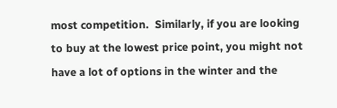most competition.  Similarly, if you are looking to buy at the lowest price point, you might not have a lot of options in the winter and the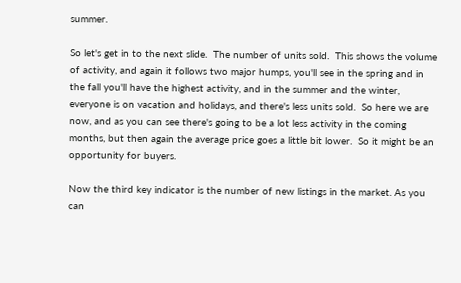summer.

So let's get in to the next slide.  The number of units sold.  This shows the volume of activity, and again it follows two major humps, you'll see in the spring and in the fall you'll have the highest activity, and in the summer and the winter, everyone is on vacation and holidays, and there's less units sold.  So here we are now, and as you can see there's going to be a lot less activity in the coming months, but then again the average price goes a little bit lower.  So it might be an opportunity for buyers.

Now the third key indicator is the number of new listings in the market. As you can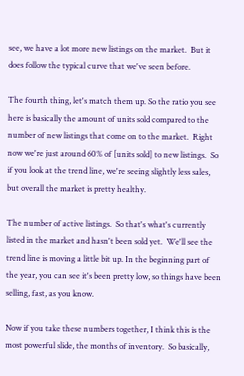see, we have a lot more new listings on the market.  But it does follow the typical curve that we've seen before.

The fourth thing, let's match them up. So the ratio you see here is basically the amount of units sold compared to the number of new listings that come on to the market.  Right now we're just around 60% of [units sold] to new listings.  So if you look at the trend line, we're seeing slightly less sales, but overall the market is pretty healthy.

The number of active listings.  So that's what's currently listed in the market and hasn't been sold yet.  We'll see the trend line is moving a little bit up. In the beginning part of the year, you can see it's been pretty low, so things have been selling, fast, as you know.

Now if you take these numbers together, I think this is the most powerful slide, the months of inventory.  So basically,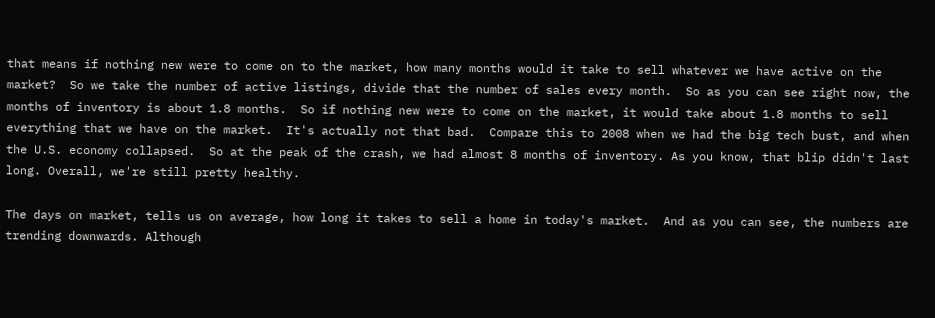that means if nothing new were to come on to the market, how many months would it take to sell whatever we have active on the market?  So we take the number of active listings, divide that the number of sales every month.  So as you can see right now, the months of inventory is about 1.8 months.  So if nothing new were to come on the market, it would take about 1.8 months to sell everything that we have on the market.  It's actually not that bad.  Compare this to 2008 when we had the big tech bust, and when the U.S. economy collapsed.  So at the peak of the crash, we had almost 8 months of inventory. As you know, that blip didn't last long. Overall, we're still pretty healthy.

The days on market, tells us on average, how long it takes to sell a home in today's market.  And as you can see, the numbers are trending downwards. Although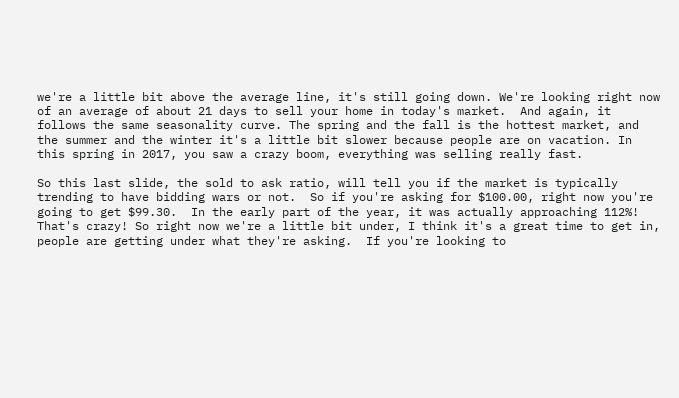we're a little bit above the average line, it's still going down. We're looking right now of an average of about 21 days to sell your home in today's market.  And again, it follows the same seasonality curve. The spring and the fall is the hottest market, and the summer and the winter it's a little bit slower because people are on vacation. In this spring in 2017, you saw a crazy boom, everything was selling really fast.

So this last slide, the sold to ask ratio, will tell you if the market is typically trending to have bidding wars or not.  So if you're asking for $100.00, right now you're going to get $99.30.  In the early part of the year, it was actually approaching 112%! That's crazy! So right now we're a little bit under, I think it's a great time to get in, people are getting under what they're asking.  If you're looking to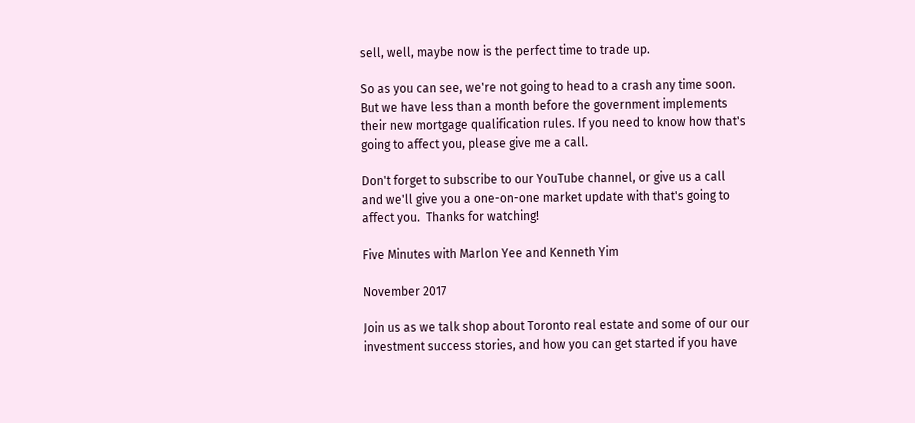sell, well, maybe now is the perfect time to trade up.

So as you can see, we're not going to head to a crash any time soon.  But we have less than a month before the government implements their new mortgage qualification rules. If you need to know how that's going to affect you, please give me a call.

Don't forget to subscribe to our YouTube channel, or give us a call and we'll give you a one-on-one market update with that's going to affect you.  Thanks for watching!

Five Minutes with Marlon Yee and Kenneth Yim

November 2017

Join us as we talk shop about Toronto real estate and some of our our investment success stories, and how you can get started if you have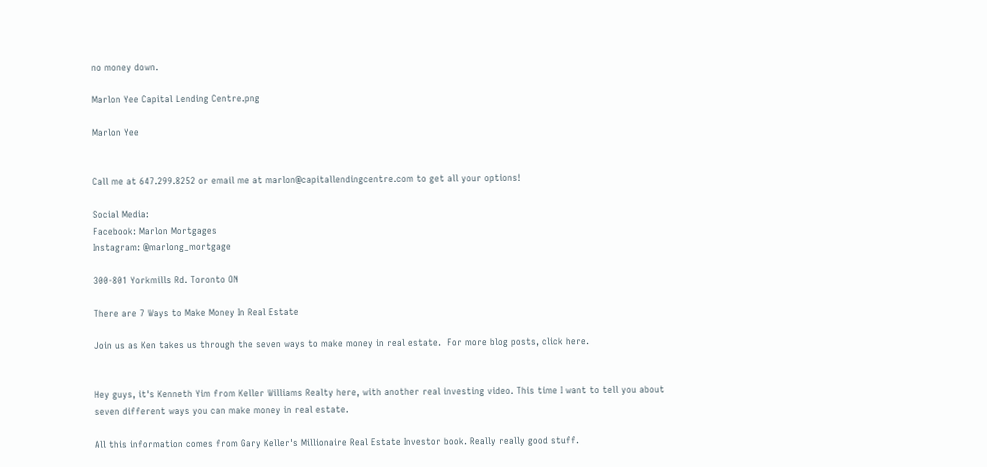no money down.

Marlon Yee Capital Lending Centre.png

Marlon Yee


Call me at 647.299.8252 or email me at marlon@capitallendingcentre.com to get all your options!

Social Media:
Facebook: Marlon Mortgages
Instagram: @marlong_mortgage

300-801 Yorkmills Rd. Toronto ON

There are 7 Ways to Make Money In Real Estate

Join us as Ken takes us through the seven ways to make money in real estate.  For more blog posts, click here.


Hey guys, it's Kenneth Yim from Keller Williams Realty here, with another real investing video. This time I want to tell you about seven different ways you can make money in real estate.

All this information comes from Gary Keller's Millionaire Real Estate Investor book. Really really good stuff.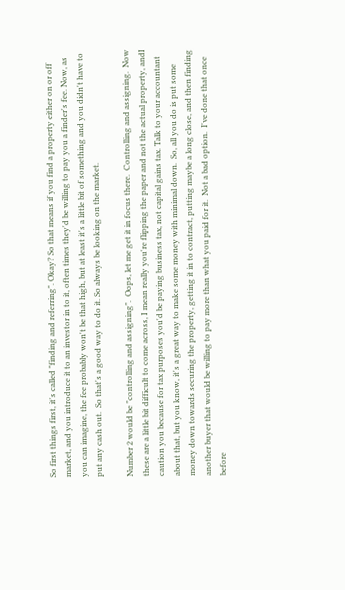So first things first, it's called "finding and referring". Okay? So that means if you find a property either on or off market, and you introduce it to an investor in to it, often times they'd be willing to pay you a finder's fee. Now, as you can imagine, the fee probably won't be that high, but at least it's a little bit of something and you didn't have to put any cash out.  So that's a good way to do it. So always be looking on the market.

Number 2 would be "controlling and assigning".  Oops, let me get it in focus there.  Controlling and assigning.  Now these are a little bit difficult to come across, I mean really you're flipping the paper and not the actual property, andI caution you because for tax purposes you'd be paying business tax, not capital gains tax. Talk to your accountant about that, but you know, it's a great way to make some money with minimal down.  So, all you do is put some money down towards securing the property, getting it in to contract, putting maybe a long close, and then finding another buyer that would be willing to pay more than what you paid for it.  Not a bad option.  I've done that once before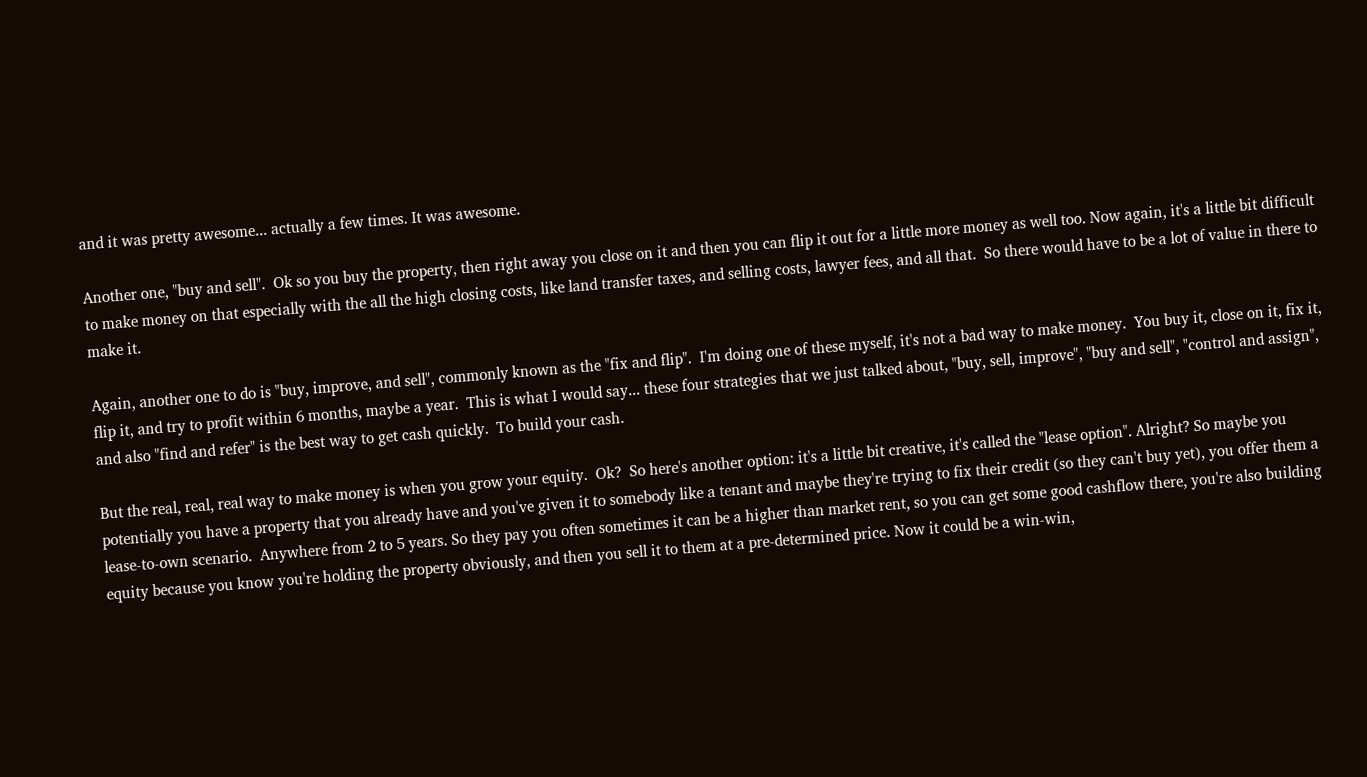and it was pretty awesome... actually a few times. It was awesome.

Another one, "buy and sell".  Ok so you buy the property, then right away you close on it and then you can flip it out for a little more money as well too. Now again, it's a little bit difficult to make money on that especially with the all the high closing costs, like land transfer taxes, and selling costs, lawyer fees, and all that.  So there would have to be a lot of value in there to make it.

Again, another one to do is "buy, improve, and sell", commonly known as the "fix and flip".  I'm doing one of these myself, it's not a bad way to make money.  You buy it, close on it, fix it, flip it, and try to profit within 6 months, maybe a year.  This is what I would say... these four strategies that we just talked about, "buy, sell, improve", "buy and sell", "control and assign", and also "find and refer" is the best way to get cash quickly.  To build your cash.

But the real, real, real way to make money is when you grow your equity.  Ok?  So here's another option: it's a little bit creative, it's called the "lease option". Alright? So maybe you potentially you have a property that you already have and you've given it to somebody like a tenant and maybe they're trying to fix their credit (so they can't buy yet), you offer them a lease-to-own scenario.  Anywhere from 2 to 5 years. So they pay you often sometimes it can be a higher than market rent, so you can get some good cashflow there, you're also building equity because you know you're holding the property obviously, and then you sell it to them at a pre-determined price. Now it could be a win-win,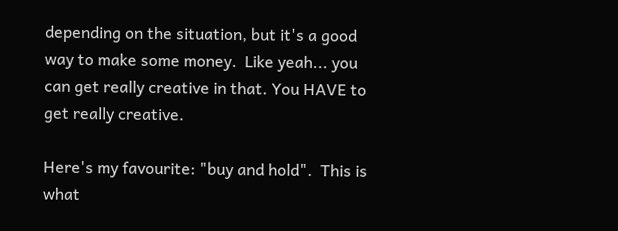depending on the situation, but it's a good way to make some money.  Like yeah... you can get really creative in that. You HAVE to get really creative.

Here's my favourite: "buy and hold".  This is what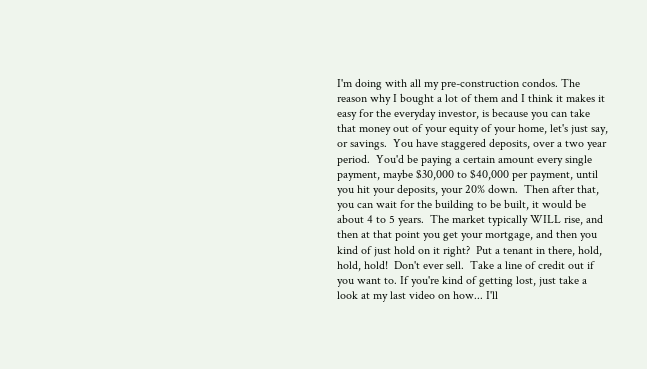I'm doing with all my pre-construction condos. The reason why I bought a lot of them and I think it makes it easy for the everyday investor, is because you can take that money out of your equity of your home, let's just say, or savings.  You have staggered deposits, over a two year period.  You'd be paying a certain amount every single payment, maybe $30,000 to $40,000 per payment, until you hit your deposits, your 20% down.  Then after that, you can wait for the building to be built, it would be about 4 to 5 years.  The market typically WILL rise, and then at that point you get your mortgage, and then you kind of just hold on it right?  Put a tenant in there, hold, hold, hold!  Don't ever sell.  Take a line of credit out if you want to. If you're kind of getting lost, just take a look at my last video on how... I'll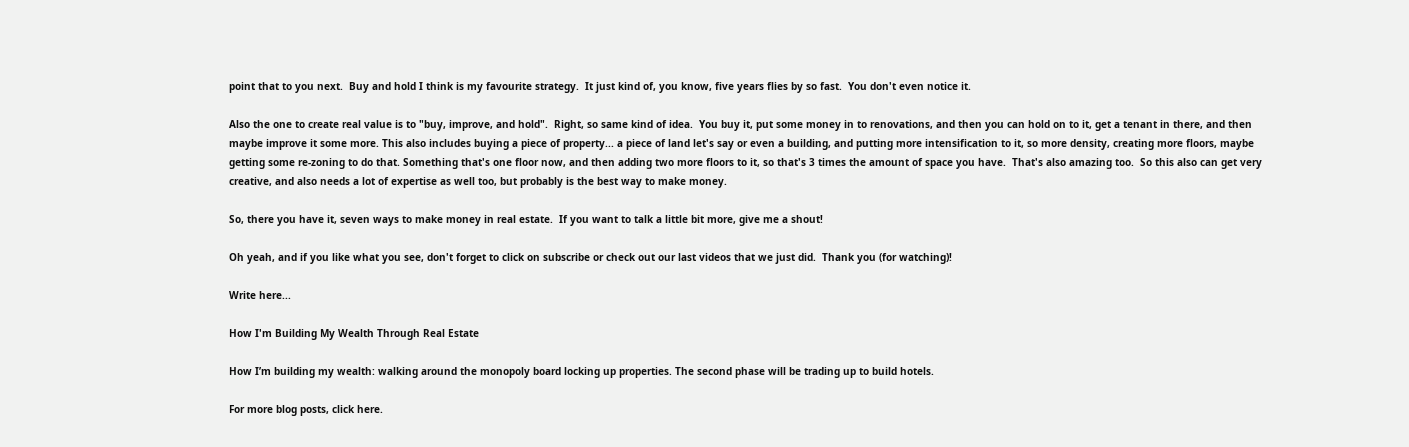point that to you next.  Buy and hold I think is my favourite strategy.  It just kind of, you know, five years flies by so fast.  You don't even notice it.

Also the one to create real value is to "buy, improve, and hold".  Right, so same kind of idea.  You buy it, put some money in to renovations, and then you can hold on to it, get a tenant in there, and then maybe improve it some more. This also includes buying a piece of property... a piece of land let's say or even a building, and putting more intensification to it, so more density, creating more floors, maybe getting some re-zoning to do that. Something that's one floor now, and then adding two more floors to it, so that's 3 times the amount of space you have.  That's also amazing too.  So this also can get very creative, and also needs a lot of expertise as well too, but probably is the best way to make money.

So, there you have it, seven ways to make money in real estate.  If you want to talk a little bit more, give me a shout!

Oh yeah, and if you like what you see, don't forget to click on subscribe or check out our last videos that we just did.  Thank you (for watching)!

Write here...

How I'm Building My Wealth Through Real Estate

How I’m building my wealth: walking around the monopoly board locking up properties. The second phase will be trading up to build hotels.

For more blog posts, click here.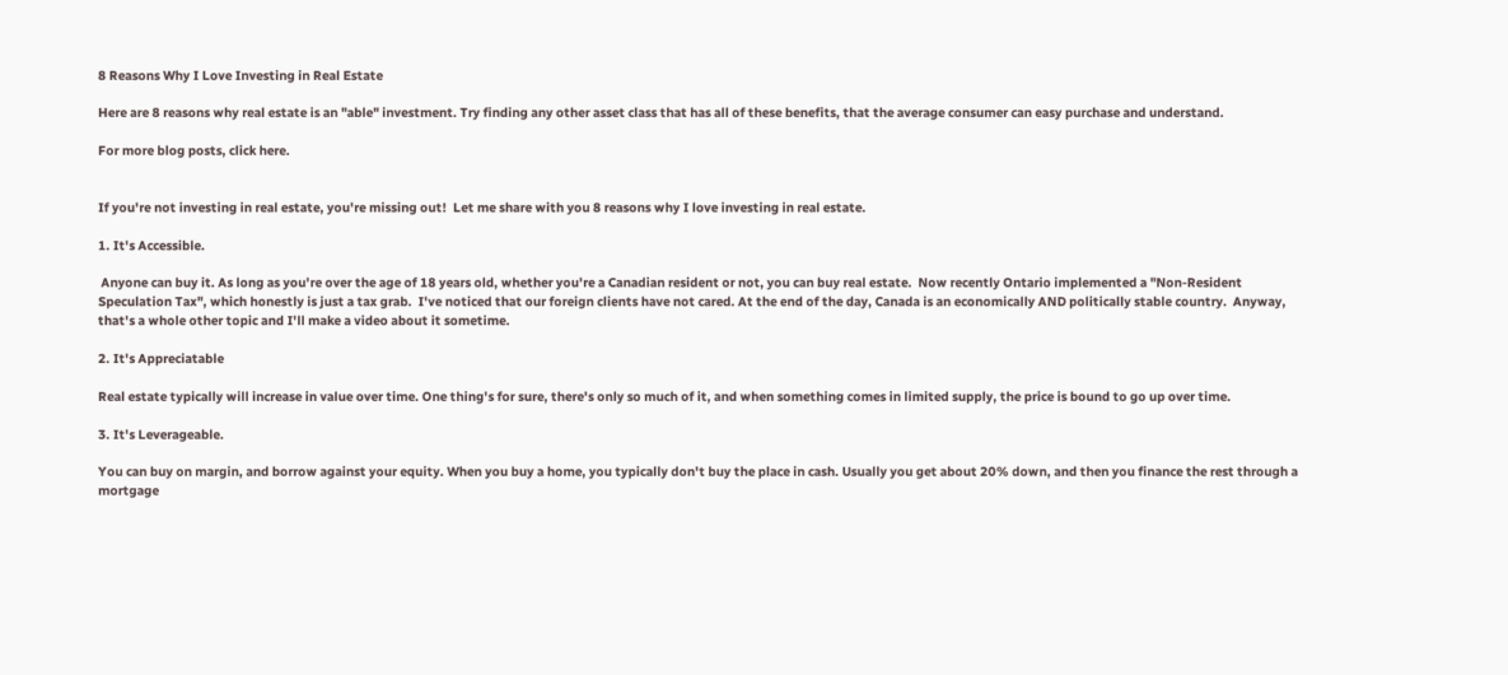8 Reasons Why I Love Investing in Real Estate

Here are 8 reasons why real estate is an "able" investment. Try finding any other asset class that has all of these benefits, that the average consumer can easy purchase and understand.

For more blog posts, click here.


If you're not investing in real estate, you're missing out!  Let me share with you 8 reasons why I love investing in real estate.

1. It's Accessible.

 Anyone can buy it. As long as you're over the age of 18 years old, whether you're a Canadian resident or not, you can buy real estate.  Now recently Ontario implemented a "Non-Resident Speculation Tax", which honestly is just a tax grab.  I've noticed that our foreign clients have not cared. At the end of the day, Canada is an economically AND politically stable country.  Anyway, that's a whole other topic and I'll make a video about it sometime.

2. It's Appreciatable

Real estate typically will increase in value over time. One thing's for sure, there's only so much of it, and when something comes in limited supply, the price is bound to go up over time.

3. It's Leverageable.

You can buy on margin, and borrow against your equity. When you buy a home, you typically don't buy the place in cash. Usually you get about 20% down, and then you finance the rest through a mortgage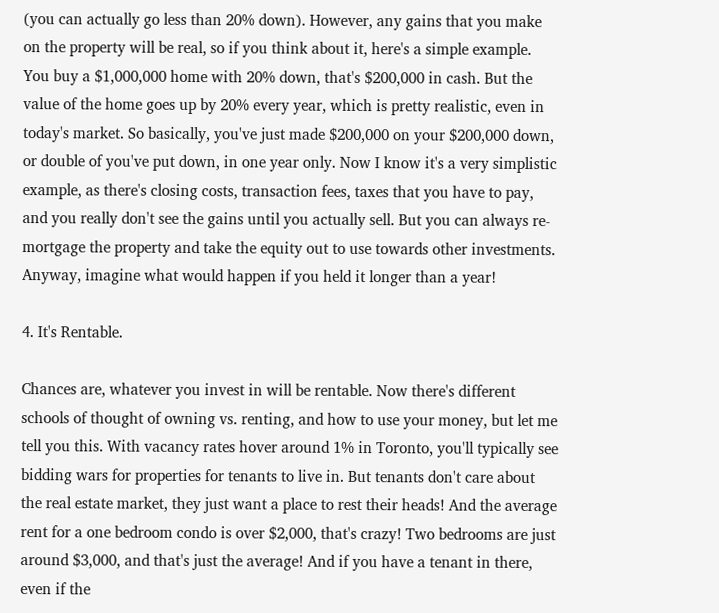(you can actually go less than 20% down). However, any gains that you make on the property will be real, so if you think about it, here's a simple example. You buy a $1,000,000 home with 20% down, that's $200,000 in cash. But the value of the home goes up by 20% every year, which is pretty realistic, even in today's market. So basically, you've just made $200,000 on your $200,000 down, or double of you've put down, in one year only. Now I know it's a very simplistic example, as there's closing costs, transaction fees, taxes that you have to pay, and you really don't see the gains until you actually sell. But you can always re-mortgage the property and take the equity out to use towards other investments. Anyway, imagine what would happen if you held it longer than a year!

4. It's Rentable.

Chances are, whatever you invest in will be rentable. Now there's different schools of thought of owning vs. renting, and how to use your money, but let me tell you this. With vacancy rates hover around 1% in Toronto, you'll typically see bidding wars for properties for tenants to live in. But tenants don't care about the real estate market, they just want a place to rest their heads! And the average rent for a one bedroom condo is over $2,000, that's crazy! Two bedrooms are just around $3,000, and that's just the average! And if you have a tenant in there, even if the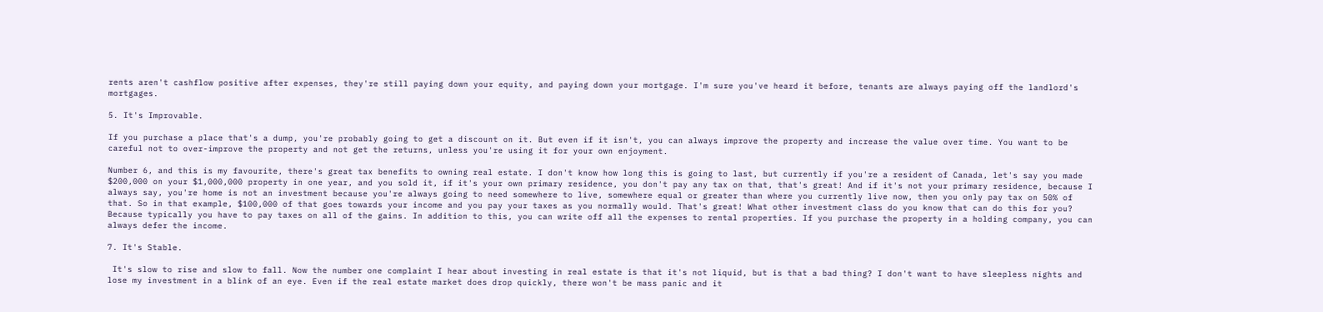rents aren't cashflow positive after expenses, they're still paying down your equity, and paying down your mortgage. I'm sure you've heard it before, tenants are always paying off the landlord's mortgages.

5. It's Improvable.

If you purchase a place that's a dump, you're probably going to get a discount on it. But even if it isn't, you can always improve the property and increase the value over time. You want to be careful not to over-improve the property and not get the returns, unless you're using it for your own enjoyment.

Number 6, and this is my favourite, there's great tax benefits to owning real estate. I don't know how long this is going to last, but currently if you're a resident of Canada, let's say you made $200,000 on your $1,000,000 property in one year, and you sold it, if it's your own primary residence, you don't pay any tax on that, that's great! And if it's not your primary residence, because I always say, you're home is not an investment because you're always going to need somewhere to live, somewhere equal or greater than where you currently live now, then you only pay tax on 50% of that. So in that example, $100,000 of that goes towards your income and you pay your taxes as you normally would. That's great! What other investment class do you know that can do this for you? Because typically you have to pay taxes on all of the gains. In addition to this, you can write off all the expenses to rental properties. If you purchase the property in a holding company, you can always defer the income.

7. It's Stable.

 It's slow to rise and slow to fall. Now the number one complaint I hear about investing in real estate is that it's not liquid, but is that a bad thing? I don't want to have sleepless nights and lose my investment in a blink of an eye. Even if the real estate market does drop quickly, there won't be mass panic and it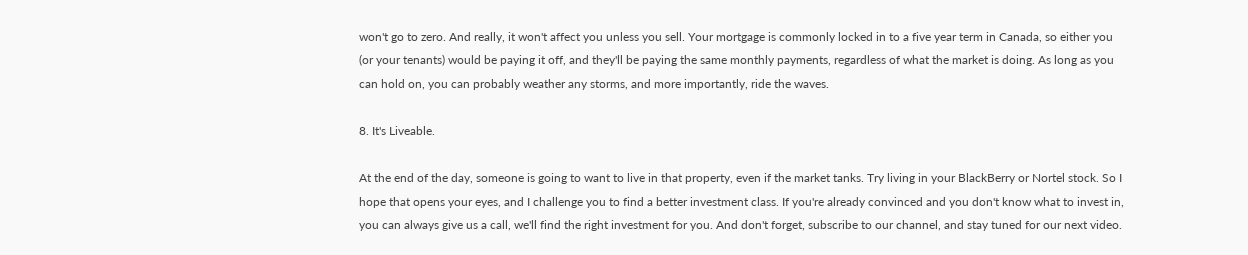won't go to zero. And really, it won't affect you unless you sell. Your mortgage is commonly locked in to a five year term in Canada, so either you (or your tenants) would be paying it off, and they'll be paying the same monthly payments, regardless of what the market is doing. As long as you can hold on, you can probably weather any storms, and more importantly, ride the waves.

8. It's Liveable.

At the end of the day, someone is going to want to live in that property, even if the market tanks. Try living in your BlackBerry or Nortel stock. So I hope that opens your eyes, and I challenge you to find a better investment class. If you're already convinced and you don't know what to invest in, you can always give us a call, we'll find the right investment for you. And don't forget, subscribe to our channel, and stay tuned for our next video.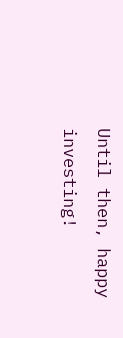Until then, happy investing!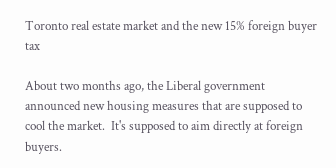Toronto real estate market and the new 15% foreign buyer tax

About two months ago, the Liberal government announced new housing measures that are supposed to cool the market.  It's supposed to aim directly at foreign buyers.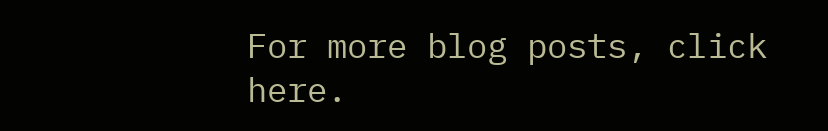For more blog posts, click here.